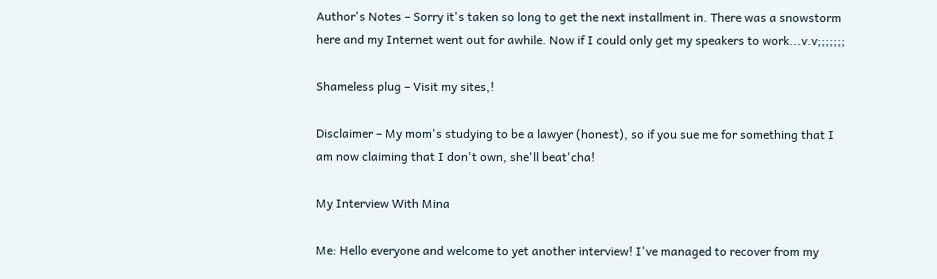Author's Notes – Sorry it's taken so long to get the next installment in. There was a snowstorm here and my Internet went out for awhile. Now if I could only get my speakers to work...v.v;;;;;;;

Shameless plug – Visit my sites,!

Disclaimer – My mom's studying to be a lawyer (honest), so if you sue me for something that I am now claiming that I don't own, she'll beat'cha!

My Interview With Mina

Me: Hello everyone and welcome to yet another interview! I've managed to recover from my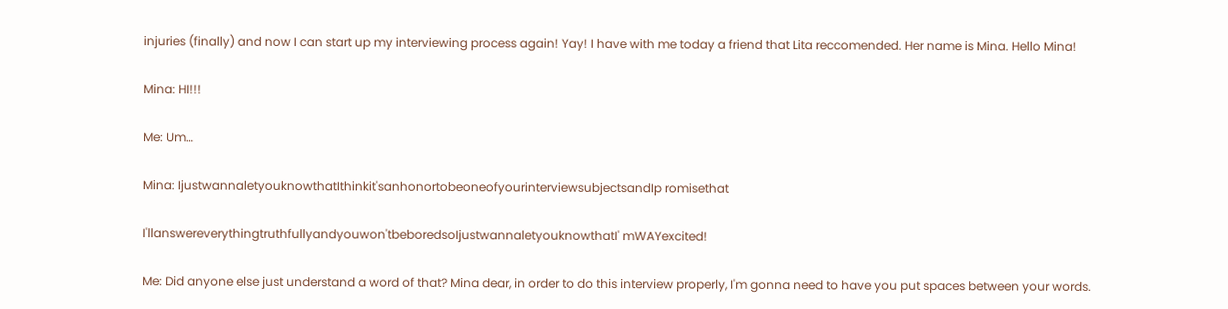injuries (finally) and now I can start up my interviewing process again! Yay! I have with me today a friend that Lita reccomended. Her name is Mina. Hello Mina!

Mina: HI!!!

Me: Um…

Mina: IjustwannaletyouknowthatIthinkit'sanhonortobeoneofyourinterviewsubjectsandIp romisethat

I'llanswereverythingtruthfullyandyouwon'tbeboredsoIjustwannaletyouknowthatI' mWAYexcited!

Me: Did anyone else just understand a word of that? Mina dear, in order to do this interview properly, I'm gonna need to have you put spaces between your words.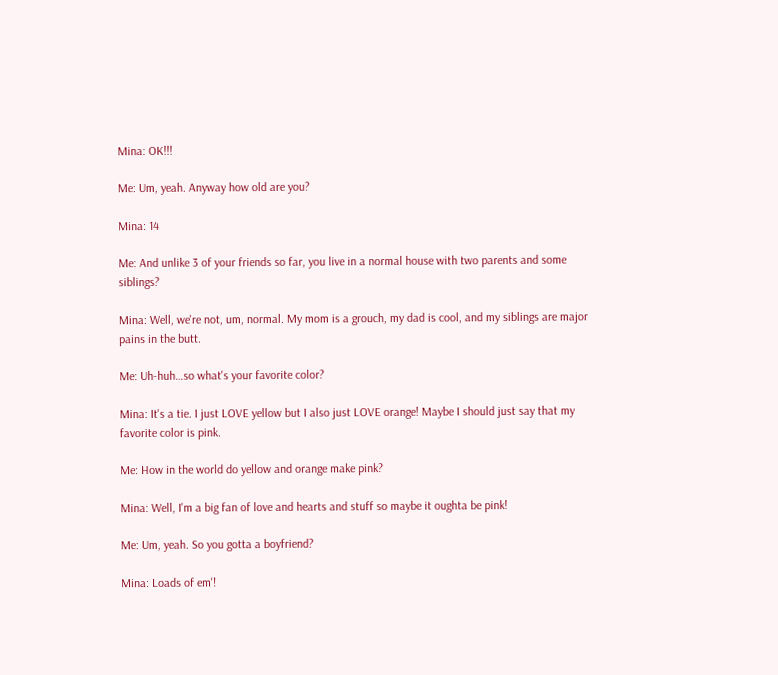Mina: OK!!!

Me: Um, yeah. Anyway how old are you?

Mina: 14

Me: And unlike 3 of your friends so far, you live in a normal house with two parents and some siblings?

Mina: Well, we're not, um, normal. My mom is a grouch, my dad is cool, and my siblings are major pains in the butt.

Me: Uh-huh…so what's your favorite color?

Mina: It's a tie. I just LOVE yellow but I also just LOVE orange! Maybe I should just say that my favorite color is pink.

Me: How in the world do yellow and orange make pink?

Mina: Well, I'm a big fan of love and hearts and stuff so maybe it oughta be pink!

Me: Um, yeah. So you gotta a boyfriend?

Mina: Loads of em'!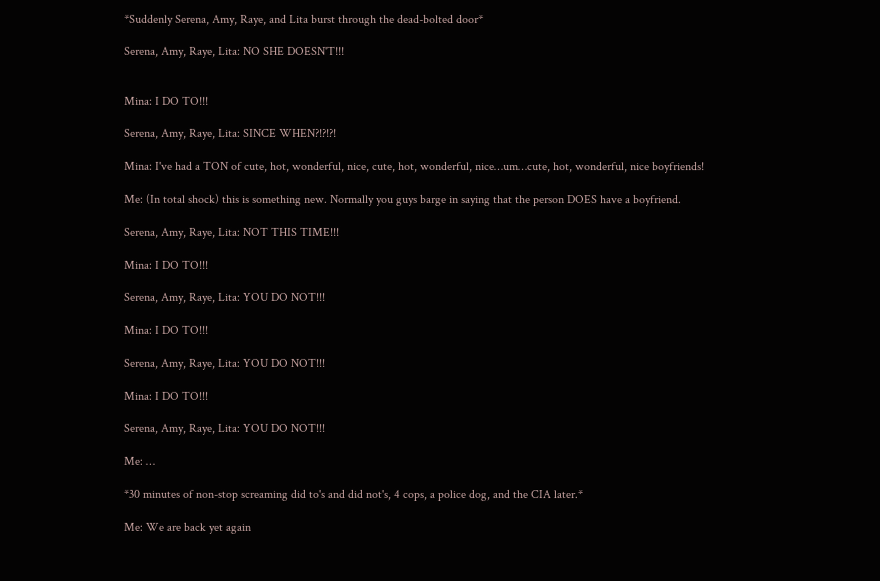*Suddenly Serena, Amy, Raye, and Lita burst through the dead-bolted door*

Serena, Amy, Raye, Lita: NO SHE DOESN'T!!!


Mina: I DO TO!!!

Serena, Amy, Raye, Lita: SINCE WHEN?!?!?!

Mina: I've had a TON of cute, hot, wonderful, nice, cute, hot, wonderful, nice…um…cute, hot, wonderful, nice boyfriends!

Me: (In total shock) this is something new. Normally you guys barge in saying that the person DOES have a boyfriend.

Serena, Amy, Raye, Lita: NOT THIS TIME!!!

Mina: I DO TO!!!

Serena, Amy, Raye, Lita: YOU DO NOT!!!

Mina: I DO TO!!!

Serena, Amy, Raye, Lita: YOU DO NOT!!!

Mina: I DO TO!!!

Serena, Amy, Raye, Lita: YOU DO NOT!!!

Me: …

*30 minutes of non-stop screaming did to's and did not's, 4 cops, a police dog, and the CIA later.*

Me: We are back yet again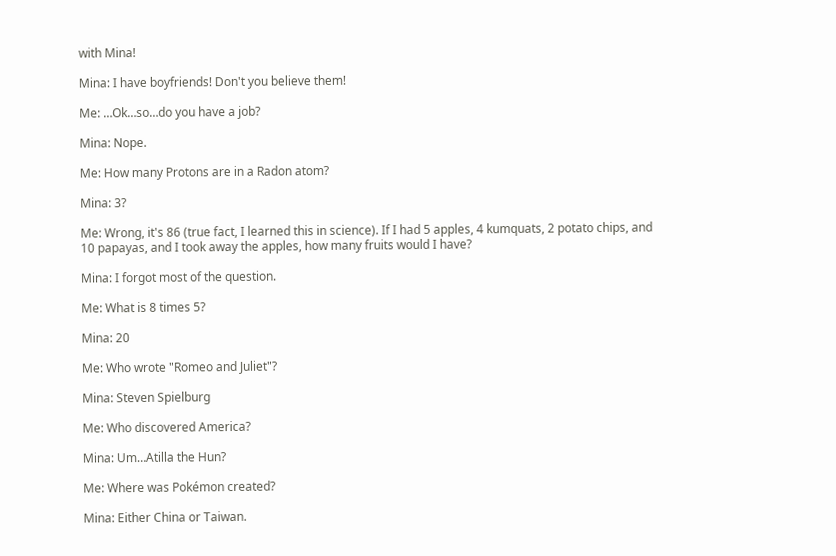with Mina!

Mina: I have boyfriends! Don't you believe them!

Me: …Ok…so…do you have a job?

Mina: Nope.

Me: How many Protons are in a Radon atom?

Mina: 3?

Me: Wrong, it's 86 (true fact, I learned this in science). If I had 5 apples, 4 kumquats, 2 potato chips, and 10 papayas, and I took away the apples, how many fruits would I have?

Mina: I forgot most of the question.

Me: What is 8 times 5?

Mina: 20

Me: Who wrote "Romeo and Juliet"?

Mina: Steven Spielburg

Me: Who discovered America?

Mina: Um…Atilla the Hun?

Me: Where was Pokémon created?

Mina: Either China or Taiwan.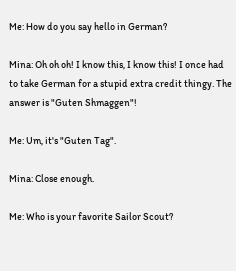Me: How do you say hello in German?

Mina: Oh oh oh! I know this, I know this! I once had to take German for a stupid extra credit thingy. The answer is "Guten Shmaggen"!

Me: Um, it's "Guten Tag".

Mina: Close enough.

Me: Who is your favorite Sailor Scout?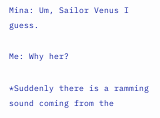Mina: Um, Sailor Venus I guess.

Me: Why her?

*Suddenly there is a ramming sound coming from the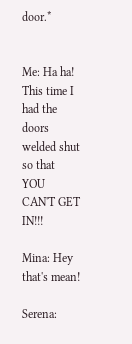door.*


Me: Ha ha! This time I had the doors welded shut so that YOU CAN'T GET IN!!!

Mina: Hey that's mean!

Serena: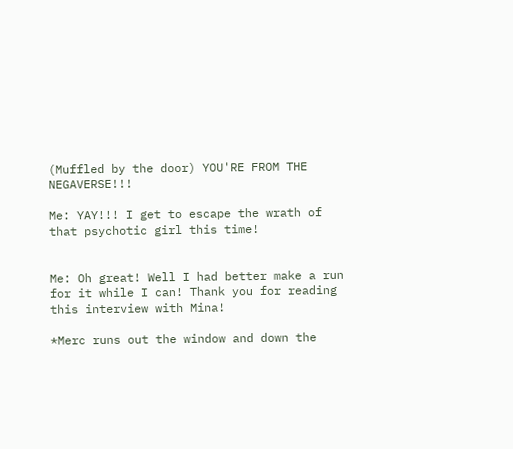(Muffled by the door) YOU'RE FROM THE NEGAVERSE!!!

Me: YAY!!! I get to escape the wrath of that psychotic girl this time!


Me: Oh great! Well I had better make a run for it while I can! Thank you for reading this interview with Mina!

*Merc runs out the window and down the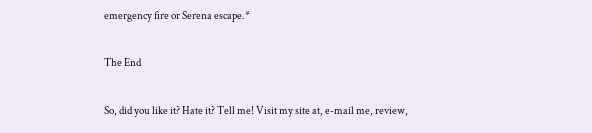emergency fire or Serena escape.*

The End

So, did you like it? Hate it? Tell me! Visit my site at, e-mail me, review,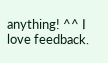anything! ^^ I love feedback.